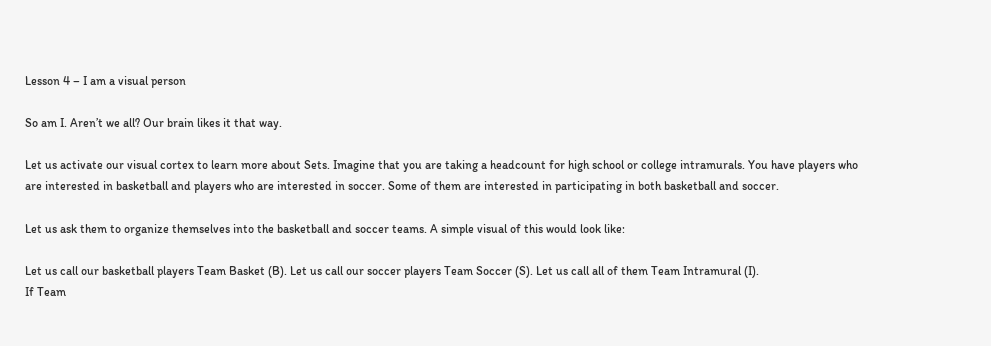Lesson 4 – I am a visual person

So am I. Aren’t we all? Our brain likes it that way.

Let us activate our visual cortex to learn more about Sets. Imagine that you are taking a headcount for high school or college intramurals. You have players who are interested in basketball and players who are interested in soccer. Some of them are interested in participating in both basketball and soccer.

Let us ask them to organize themselves into the basketball and soccer teams. A simple visual of this would look like:

Let us call our basketball players Team Basket (B). Let us call our soccer players Team Soccer (S). Let us call all of them Team Intramural (I).
If Team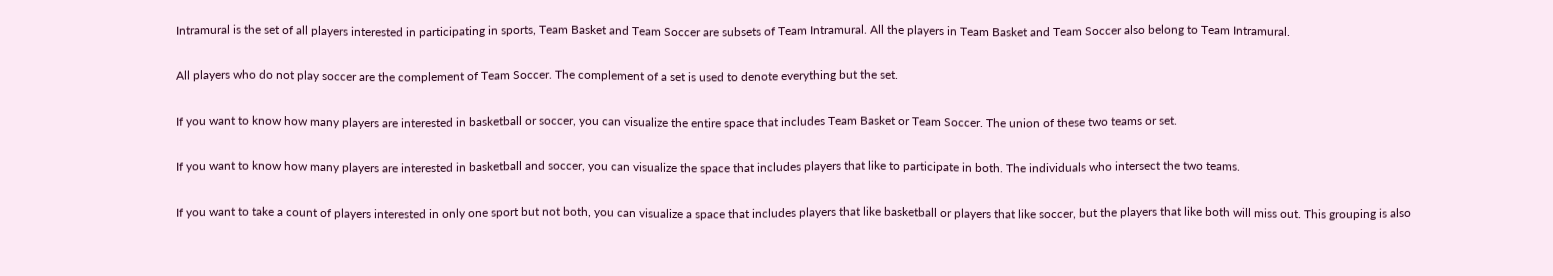Intramural is the set of all players interested in participating in sports, Team Basket and Team Soccer are subsets of Team Intramural. All the players in Team Basket and Team Soccer also belong to Team Intramural.

All players who do not play soccer are the complement of Team Soccer. The complement of a set is used to denote everything but the set.

If you want to know how many players are interested in basketball or soccer, you can visualize the entire space that includes Team Basket or Team Soccer. The union of these two teams or set.

If you want to know how many players are interested in basketball and soccer, you can visualize the space that includes players that like to participate in both. The individuals who intersect the two teams.

If you want to take a count of players interested in only one sport but not both, you can visualize a space that includes players that like basketball or players that like soccer, but the players that like both will miss out. This grouping is also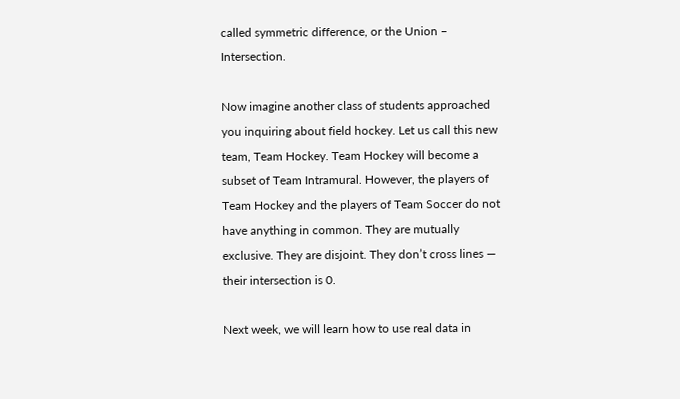called symmetric difference, or the Union – Intersection.

Now imagine another class of students approached you inquiring about field hockey. Let us call this new team, Team Hockey. Team Hockey will become a subset of Team Intramural. However, the players of Team Hockey and the players of Team Soccer do not have anything in common. They are mutually exclusive. They are disjoint. They don’t cross lines — their intersection is 0.

Next week, we will learn how to use real data in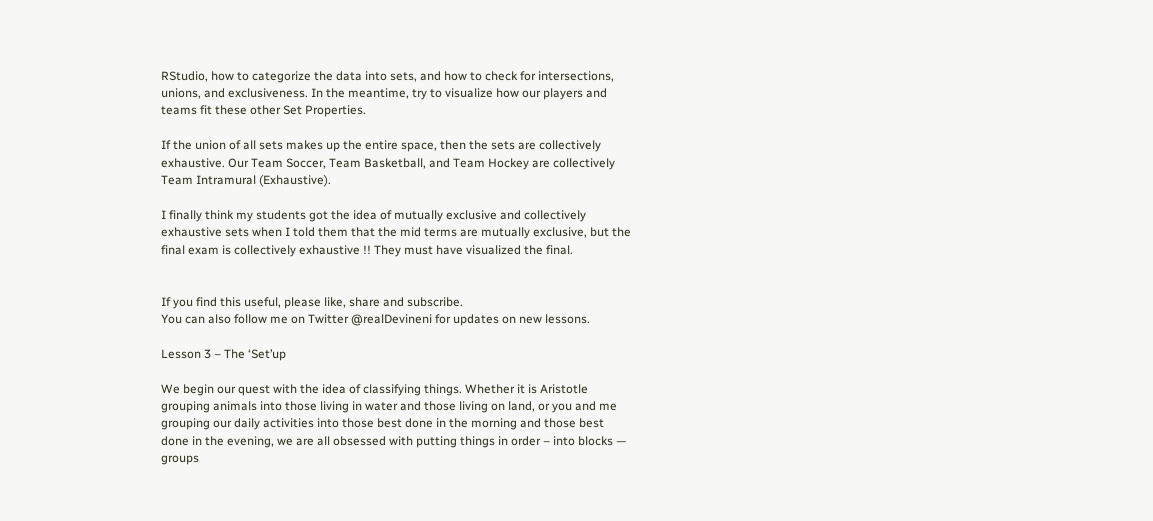RStudio, how to categorize the data into sets, and how to check for intersections, unions, and exclusiveness. In the meantime, try to visualize how our players and teams fit these other Set Properties.

If the union of all sets makes up the entire space, then the sets are collectively exhaustive. Our Team Soccer, Team Basketball, and Team Hockey are collectively Team Intramural (Exhaustive).

I finally think my students got the idea of mutually exclusive and collectively exhaustive sets when I told them that the mid terms are mutually exclusive, but the final exam is collectively exhaustive !! They must have visualized the final.


If you find this useful, please like, share and subscribe.
You can also follow me on Twitter @realDevineni for updates on new lessons.

Lesson 3 – The ‘Set’up

We begin our quest with the idea of classifying things. Whether it is Aristotle grouping animals into those living in water and those living on land, or you and me grouping our daily activities into those best done in the morning and those best done in the evening, we are all obsessed with putting things in order – into blocks — groups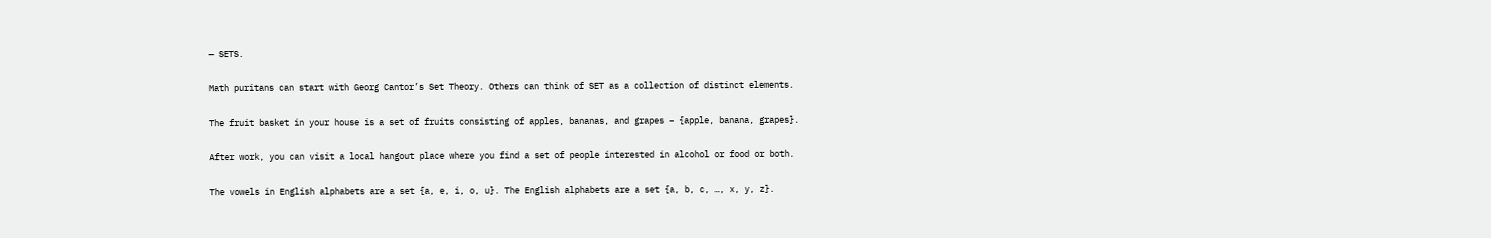— SETS.

Math puritans can start with Georg Cantor’s Set Theory. Others can think of SET as a collection of distinct elements.

The fruit basket in your house is a set of fruits consisting of apples, bananas, and grapes – {apple, banana, grapes}.

After work, you can visit a local hangout place where you find a set of people interested in alcohol or food or both.

The vowels in English alphabets are a set {a, e, i, o, u}. The English alphabets are a set {a, b, c, …, x, y, z}.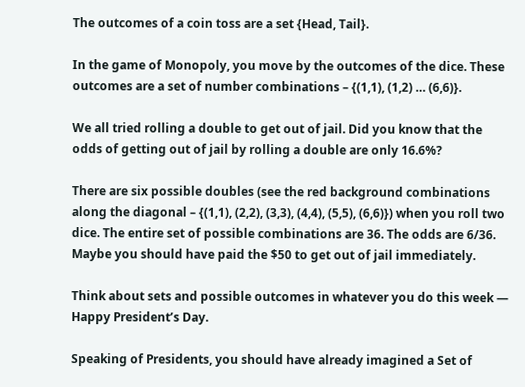The outcomes of a coin toss are a set {Head, Tail}.

In the game of Monopoly, you move by the outcomes of the dice. These outcomes are a set of number combinations – {(1,1), (1,2) … (6,6)}.

We all tried rolling a double to get out of jail. Did you know that the odds of getting out of jail by rolling a double are only 16.6%?

There are six possible doubles (see the red background combinations along the diagonal – {(1,1), (2,2), (3,3), (4,4), (5,5), (6,6)}) when you roll two dice. The entire set of possible combinations are 36. The odds are 6/36. Maybe you should have paid the $50 to get out of jail immediately.

Think about sets and possible outcomes in whatever you do this week — Happy President’s Day.

Speaking of Presidents, you should have already imagined a Set of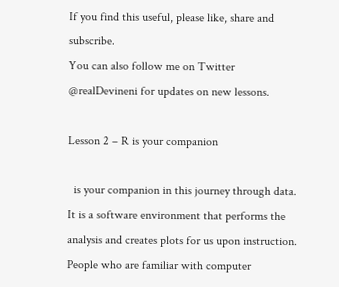If you find this useful, please like, share and subscribe.
You can also follow me on Twitter @realDevineni for updates on new lessons.

Lesson 2 – R is your companion

  is your companion in this journey through data. It is a software environment that performs the analysis and creates plots for us upon instruction. People who are familiar with computer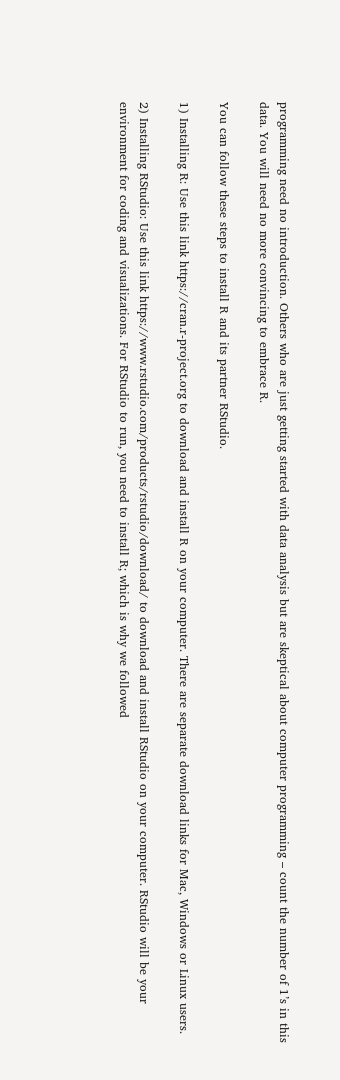programming need no introduction. Others who are just getting started with data analysis but are skeptical about computer programming – count the number of 1’s in this data. You will need no more convincing to embrace R.

You can follow these steps to install R and its partner RStudio.

1) Installing R: Use this link https://cran.r-project.org to download and install R on your computer. There are separate download links for Mac, Windows or Linux users.

2) Installing RStudio: Use this link https://www.rstudio.com/products/rstudio/download/ to download and install RStudio on your computer. RStudio will be your environment for coding and visualizations. For RStudio to run, you need to install R; which is why we followed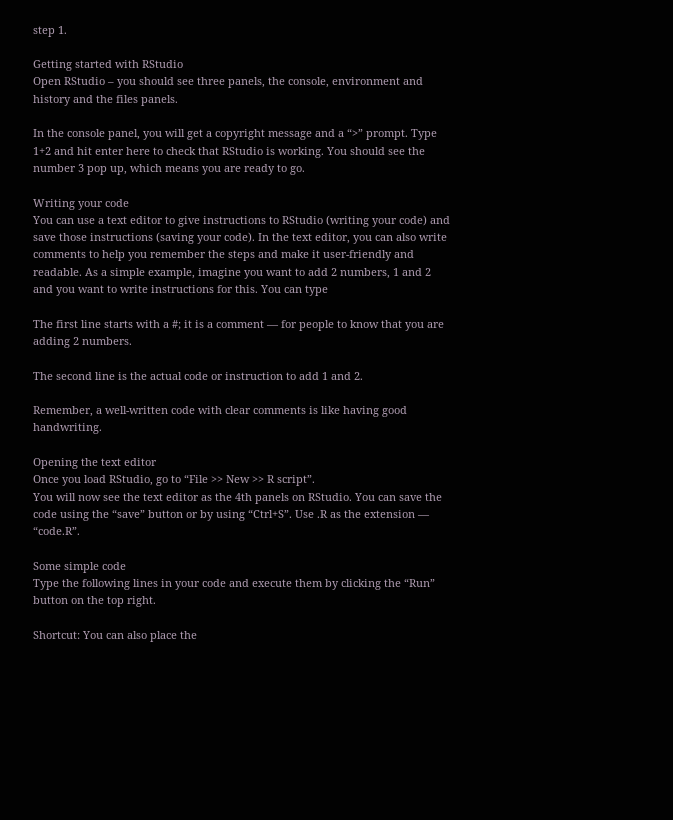step 1.

Getting started with RStudio
Open RStudio – you should see three panels, the console, environment and history and the files panels.

In the console panel, you will get a copyright message and a “>” prompt. Type 1+2 and hit enter here to check that RStudio is working. You should see the number 3 pop up, which means you are ready to go.

Writing your code
You can use a text editor to give instructions to RStudio (writing your code) and save those instructions (saving your code). In the text editor, you can also write comments to help you remember the steps and make it user-friendly and readable. As a simple example, imagine you want to add 2 numbers, 1 and 2 and you want to write instructions for this. You can type

The first line starts with a #; it is a comment — for people to know that you are adding 2 numbers.

The second line is the actual code or instruction to add 1 and 2.

Remember, a well-written code with clear comments is like having good handwriting.

Opening the text editor
Once you load RStudio, go to “File >> New >> R script”.
You will now see the text editor as the 4th panels on RStudio. You can save the code using the “save” button or by using “Ctrl+S”. Use .R as the extension — “code.R”.

Some simple code
Type the following lines in your code and execute them by clicking the “Run” button on the top right.

Shortcut: You can also place the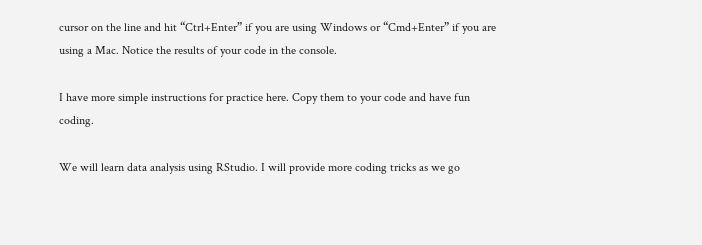cursor on the line and hit “Ctrl+Enter” if you are using Windows or “Cmd+Enter” if you are using a Mac. Notice the results of your code in the console.

I have more simple instructions for practice here. Copy them to your code and have fun coding.

We will learn data analysis using RStudio. I will provide more coding tricks as we go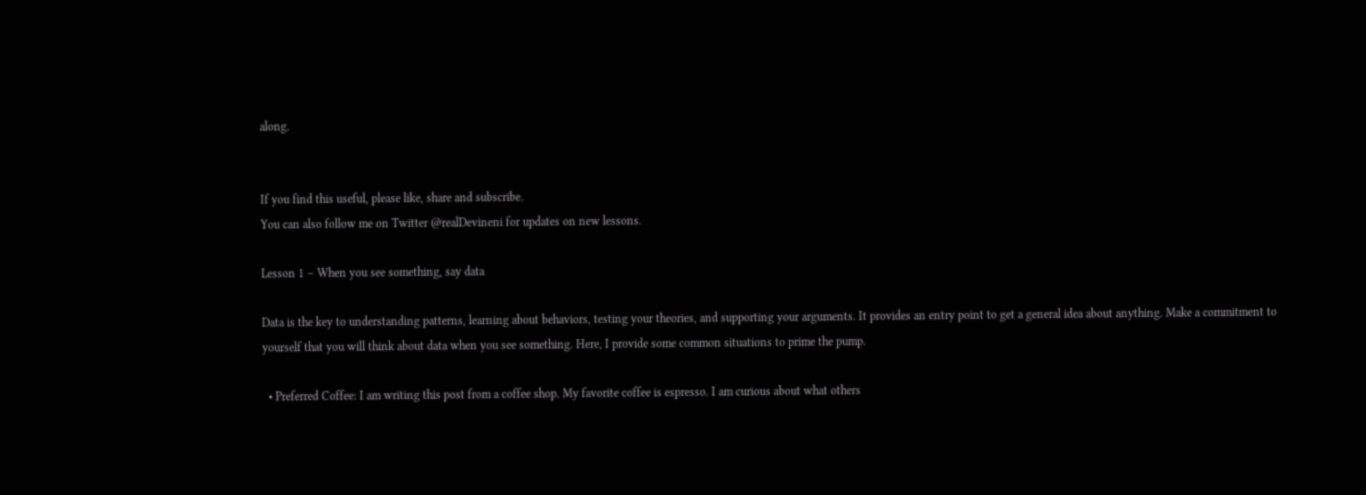along.


If you find this useful, please like, share and subscribe.
You can also follow me on Twitter @realDevineni for updates on new lessons.

Lesson 1 – When you see something, say data

Data is the key to understanding patterns, learning about behaviors, testing your theories, and supporting your arguments. It provides an entry point to get a general idea about anything. Make a commitment to yourself that you will think about data when you see something. Here, I provide some common situations to prime the pump.

  • Preferred Coffee: I am writing this post from a coffee shop. My favorite coffee is espresso. I am curious about what others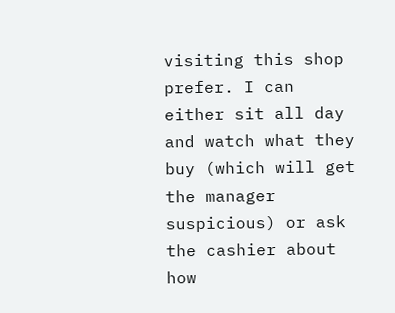visiting this shop prefer. I can either sit all day and watch what they buy (which will get the manager suspicious) or ask the cashier about how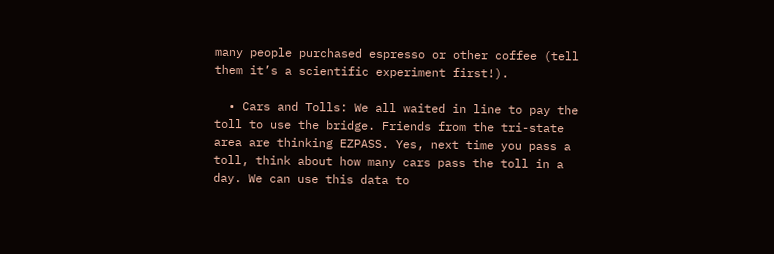many people purchased espresso or other coffee (tell them it’s a scientific experiment first!).

  • Cars and Tolls: We all waited in line to pay the toll to use the bridge. Friends from the tri-state area are thinking EZPASS. Yes, next time you pass a toll, think about how many cars pass the toll in a day. We can use this data to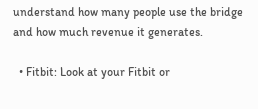understand how many people use the bridge and how much revenue it generates.

  • Fitbit: Look at your Fitbit or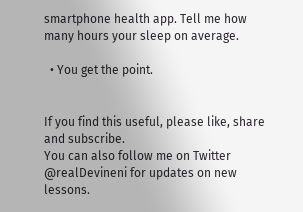smartphone health app. Tell me how many hours your sleep on average.

  • You get the point.


If you find this useful, please like, share and subscribe.
You can also follow me on Twitter @realDevineni for updates on new lessons.